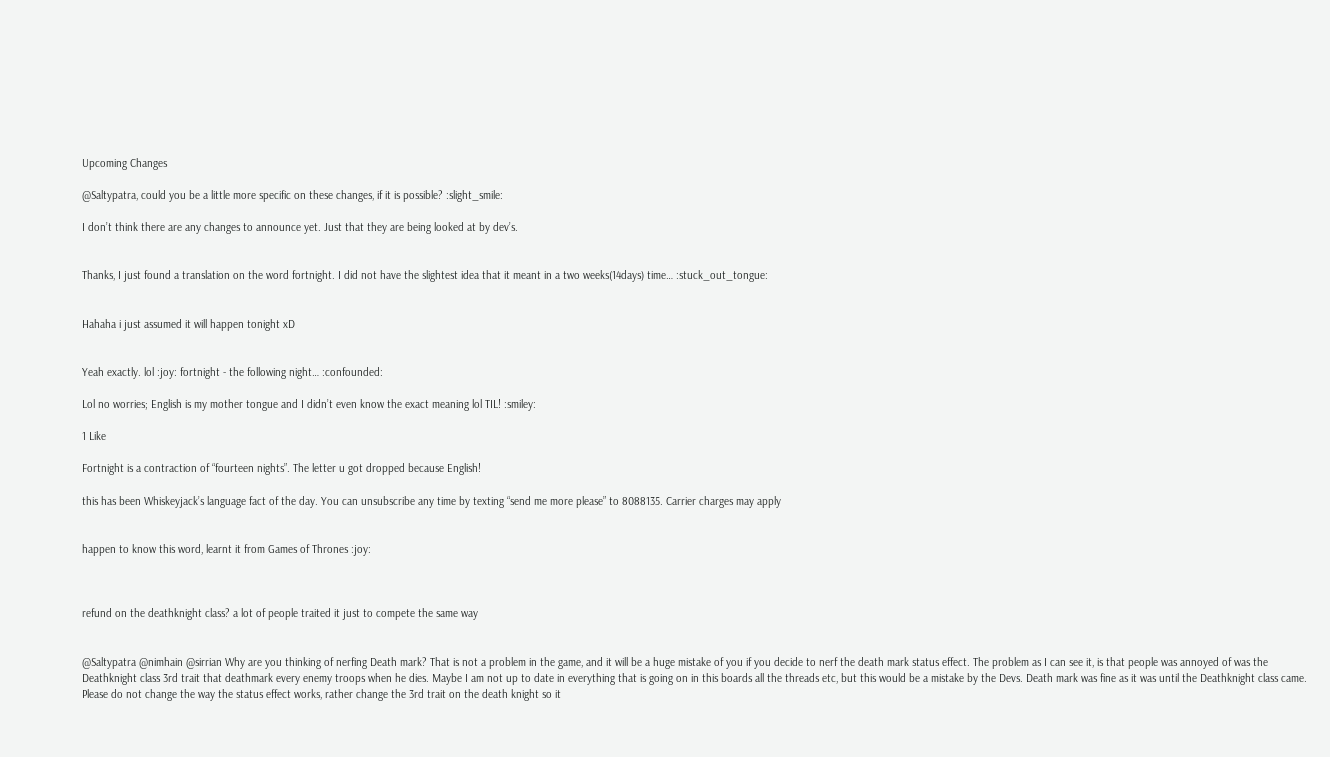Upcoming Changes

@Saltypatra, could you be a little more specific on these changes, if it is possible? :slight_smile:

I don’t think there are any changes to announce yet. Just that they are being looked at by dev’s.


Thanks, I just found a translation on the word fortnight. I did not have the slightest idea that it meant in a two weeks(14days) time… :stuck_out_tongue:


Hahaha i just assumed it will happen tonight xD


Yeah exactly. lol :joy: fortnight - the following night… :confounded:

Lol no worries; English is my mother tongue and I didn’t even know the exact meaning lol TIL! :smiley:

1 Like

Fortnight is a contraction of “fourteen nights”. The letter u got dropped because English!

this has been Whiskeyjack’s language fact of the day. You can unsubscribe any time by texting “send me more please” to 8088135. Carrier charges may apply


happen to know this word, learnt it from Games of Thrones :joy:



refund on the deathknight class? a lot of people traited it just to compete the same way


@Saltypatra @nimhain @sirrian Why are you thinking of nerfing Death mark? That is not a problem in the game, and it will be a huge mistake of you if you decide to nerf the death mark status effect. The problem as I can see it, is that people was annoyed of was the Deathknight class 3rd trait that deathmark every enemy troops when he dies. Maybe I am not up to date in everything that is going on in this boards all the threads etc, but this would be a mistake by the Devs. Death mark was fine as it was until the Deathknight class came. Please do not change the way the status effect works, rather change the 3rd trait on the death knight so it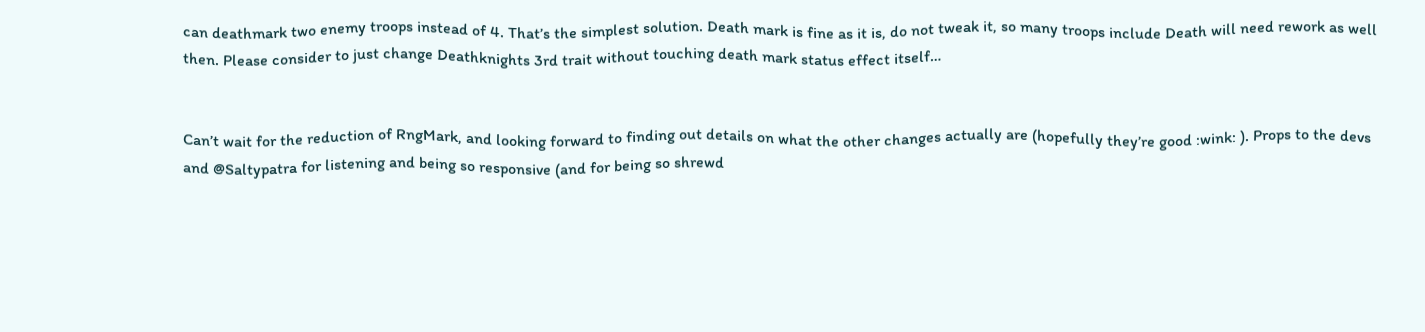can deathmark two enemy troops instead of 4. That’s the simplest solution. Death mark is fine as it is, do not tweak it, so many troops include Death will need rework as well then. Please consider to just change Deathknights 3rd trait without touching death mark status effect itself…


Can’t wait for the reduction of RngMark, and looking forward to finding out details on what the other changes actually are (hopefully they’re good :wink: ). Props to the devs and @Saltypatra for listening and being so responsive (and for being so shrewd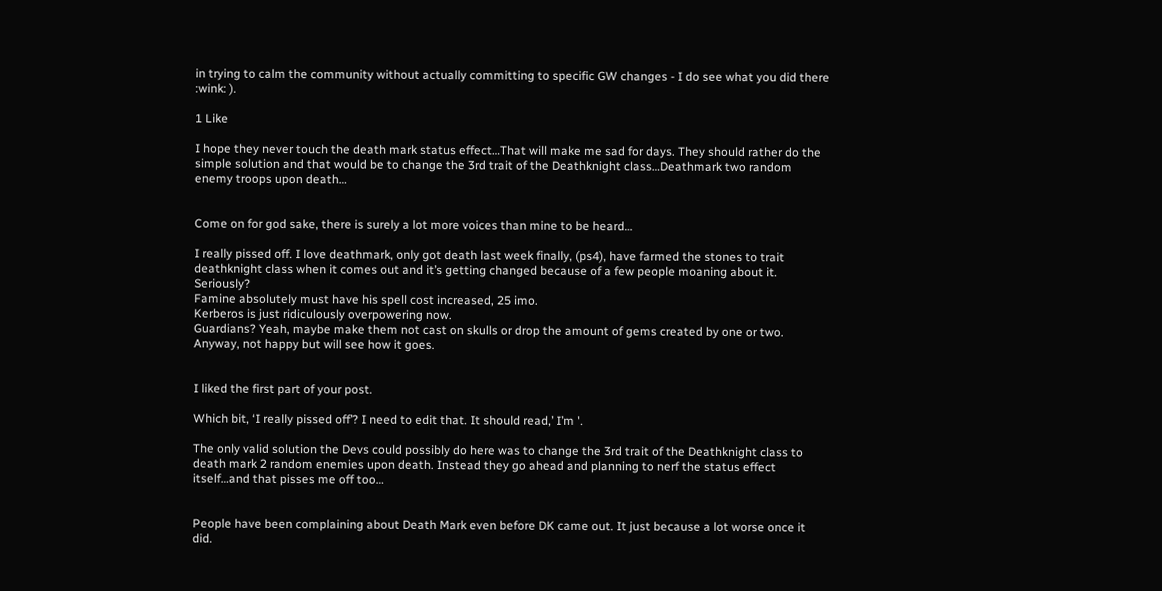in trying to calm the community without actually committing to specific GW changes - I do see what you did there :wink: ).

1 Like

I hope they never touch the death mark status effect…That will make me sad for days. They should rather do the simple solution and that would be to change the 3rd trait of the Deathknight class…Deathmark two random enemy troops upon death…


Come on for god sake, there is surely a lot more voices than mine to be heard…

I really pissed off. I love deathmark, only got death last week finally, (ps4), have farmed the stones to trait deathknight class when it comes out and it’s getting changed because of a few people moaning about it. Seriously?
Famine absolutely must have his spell cost increased, 25 imo.
Kerberos is just ridiculously overpowering now.
Guardians? Yeah, maybe make them not cast on skulls or drop the amount of gems created by one or two.
Anyway, not happy but will see how it goes.


I liked the first part of your post.

Which bit, ‘I really pissed off’? I need to edit that. It should read,’ I’m '.

The only valid solution the Devs could possibly do here was to change the 3rd trait of the Deathknight class to death mark 2 random enemies upon death. Instead they go ahead and planning to nerf the status effect itself…and that pisses me off too…


People have been complaining about Death Mark even before DK came out. It just because a lot worse once it did.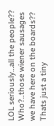LOL seriously…all the people?? Who?..those wiener sausages we have here on the boards?? Thats just a tiny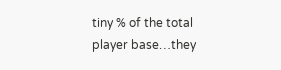tiny % of the total player base…they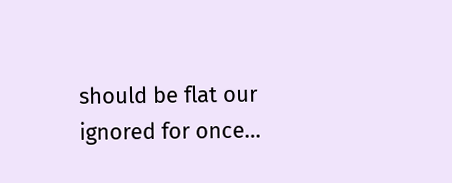should be flat our ignored for once…